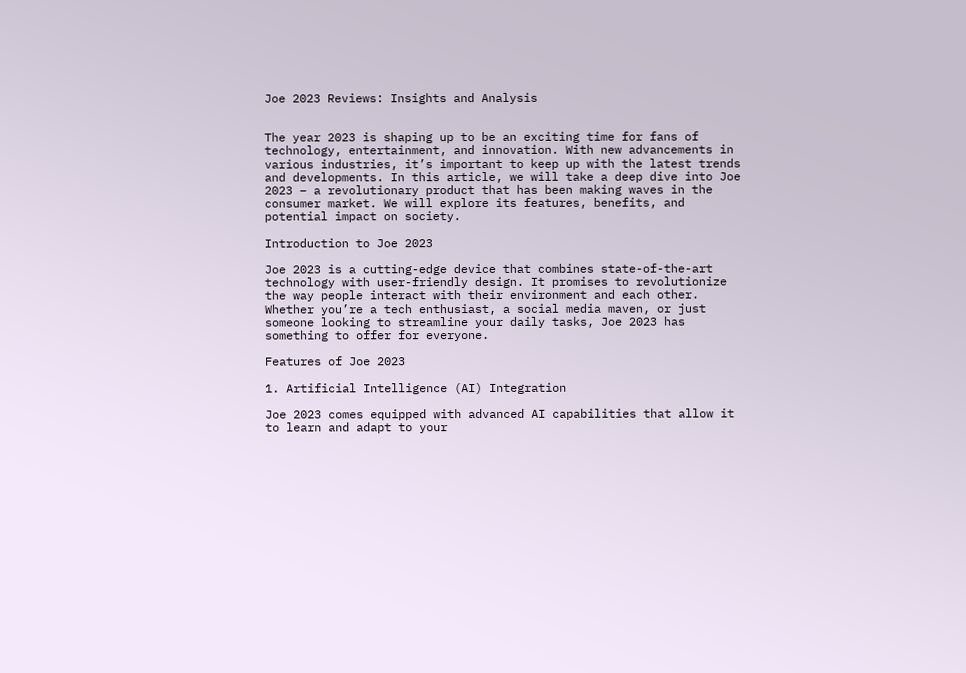Joe 2023 Reviews: Insights and Analysis


The year 2023 is shaping up to be an exciting time for fans of technology, entertainment, and innovation. With new advancements in various industries, it’s important to keep up with the latest trends and developments. In this article, we will take a deep dive into Joe 2023 – a revolutionary product that has been making waves in the consumer market. We will explore its features, benefits, and potential impact on society.

Introduction to Joe 2023

Joe 2023 is a cutting-edge device that combines state-of-the-art technology with user-friendly design. It promises to revolutionize the way people interact with their environment and each other. Whether you’re a tech enthusiast, a social media maven, or just someone looking to streamline your daily tasks, Joe 2023 has something to offer for everyone.

Features of Joe 2023

1. Artificial Intelligence (AI) Integration

Joe 2023 comes equipped with advanced AI capabilities that allow it to learn and adapt to your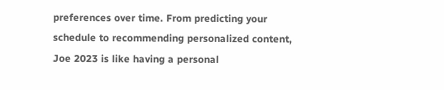preferences over time. From predicting your schedule to recommending personalized content, Joe 2023 is like having a personal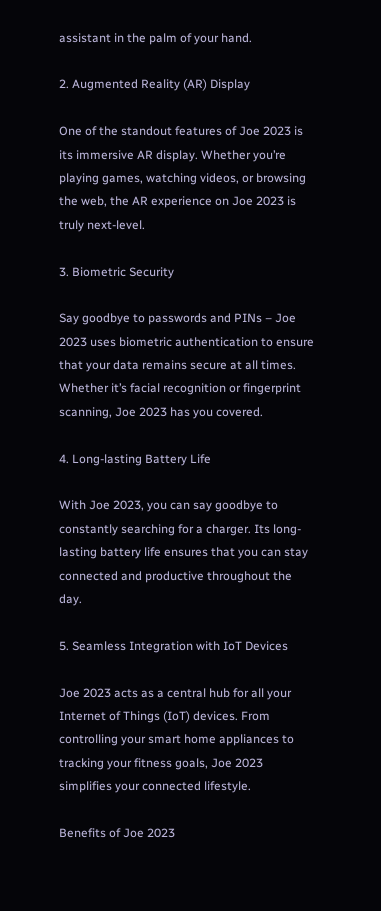assistant in the palm of your hand.

2. Augmented Reality (AR) Display

One of the standout features of Joe 2023 is its immersive AR display. Whether you’re playing games, watching videos, or browsing the web, the AR experience on Joe 2023 is truly next-level.

3. Biometric Security

Say goodbye to passwords and PINs – Joe 2023 uses biometric authentication to ensure that your data remains secure at all times. Whether it’s facial recognition or fingerprint scanning, Joe 2023 has you covered.

4. Long-lasting Battery Life

With Joe 2023, you can say goodbye to constantly searching for a charger. Its long-lasting battery life ensures that you can stay connected and productive throughout the day.

5. Seamless Integration with IoT Devices

Joe 2023 acts as a central hub for all your Internet of Things (IoT) devices. From controlling your smart home appliances to tracking your fitness goals, Joe 2023 simplifies your connected lifestyle.

Benefits of Joe 2023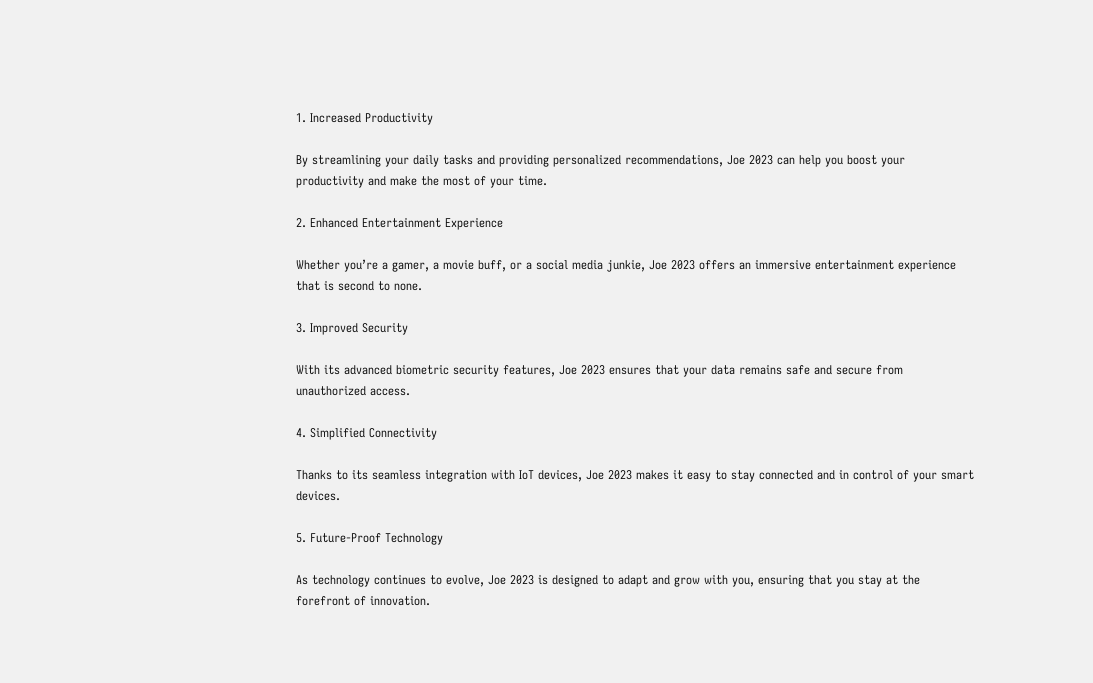1. Increased Productivity

By streamlining your daily tasks and providing personalized recommendations, Joe 2023 can help you boost your productivity and make the most of your time.

2. Enhanced Entertainment Experience

Whether you’re a gamer, a movie buff, or a social media junkie, Joe 2023 offers an immersive entertainment experience that is second to none.

3. Improved Security

With its advanced biometric security features, Joe 2023 ensures that your data remains safe and secure from unauthorized access.

4. Simplified Connectivity

Thanks to its seamless integration with IoT devices, Joe 2023 makes it easy to stay connected and in control of your smart devices.

5. Future-Proof Technology

As technology continues to evolve, Joe 2023 is designed to adapt and grow with you, ensuring that you stay at the forefront of innovation.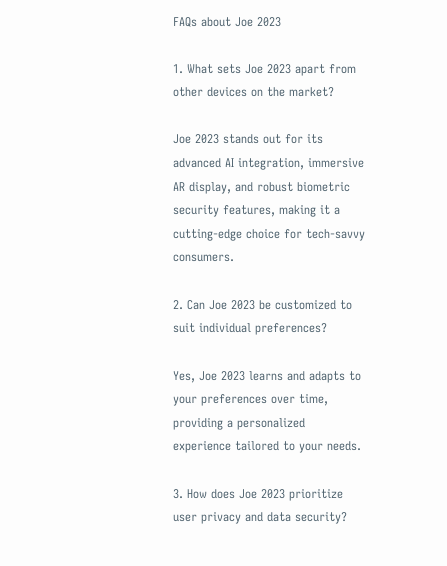FAQs about Joe 2023

1. What sets Joe 2023 apart from other devices on the market?

Joe 2023 stands out for its advanced AI integration, immersive AR display, and robust biometric security features, making it a cutting-edge choice for tech-savvy consumers.

2. Can Joe 2023 be customized to suit individual preferences?

Yes, Joe 2023 learns and adapts to your preferences over time, providing a personalized experience tailored to your needs.

3. How does Joe 2023 prioritize user privacy and data security?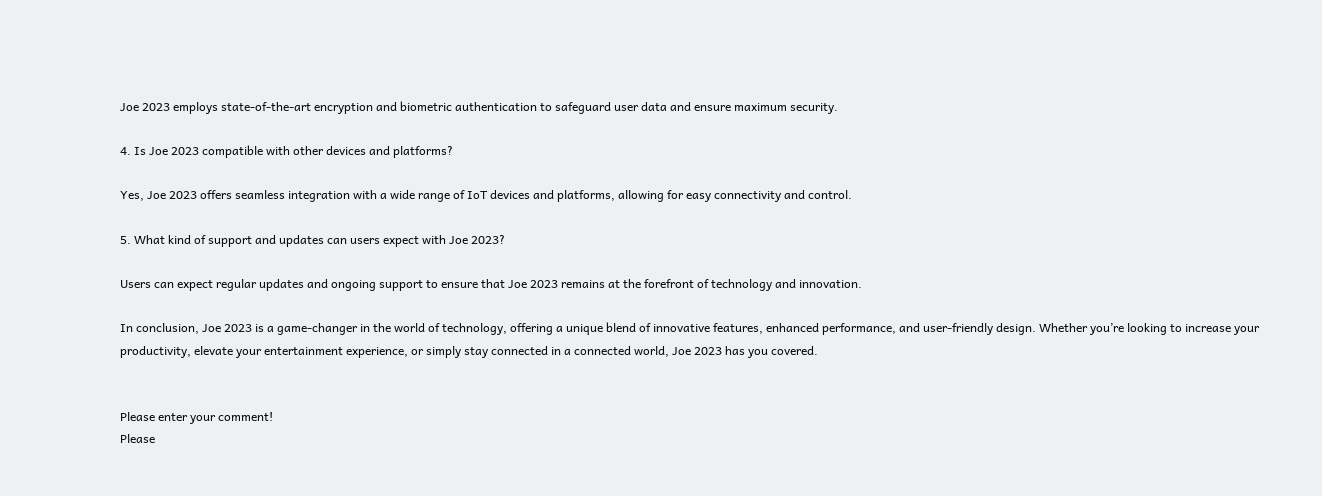Joe 2023 employs state-of-the-art encryption and biometric authentication to safeguard user data and ensure maximum security.

4. Is Joe 2023 compatible with other devices and platforms?

Yes, Joe 2023 offers seamless integration with a wide range of IoT devices and platforms, allowing for easy connectivity and control.

5. What kind of support and updates can users expect with Joe 2023?

Users can expect regular updates and ongoing support to ensure that Joe 2023 remains at the forefront of technology and innovation.

In conclusion, Joe 2023 is a game-changer in the world of technology, offering a unique blend of innovative features, enhanced performance, and user-friendly design. Whether you’re looking to increase your productivity, elevate your entertainment experience, or simply stay connected in a connected world, Joe 2023 has you covered.


Please enter your comment!
Please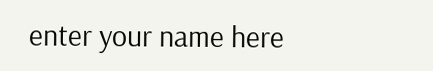enter your name here